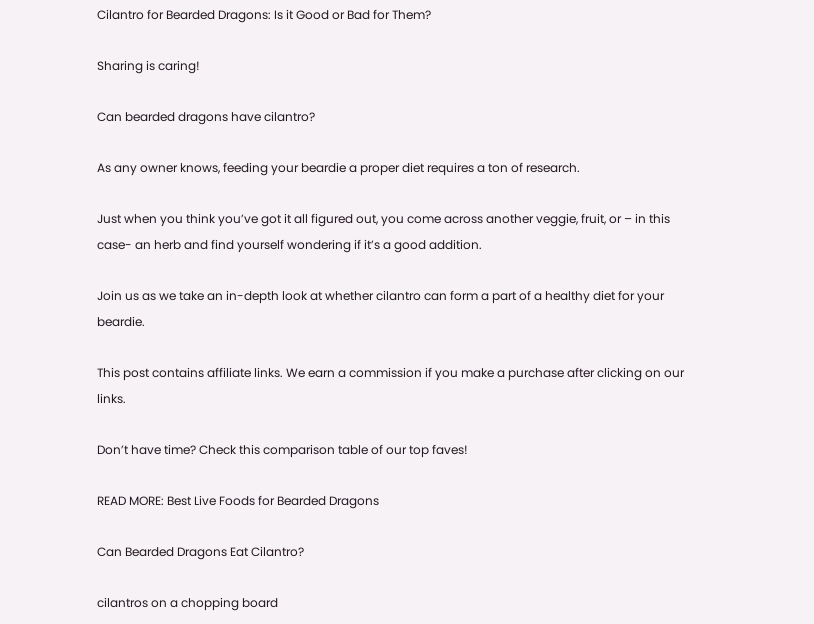Cilantro for Bearded Dragons: Is it Good or Bad for Them?

Sharing is caring!

Can bearded dragons have cilantro?

As any owner knows, feeding your beardie a proper diet requires a ton of research.

Just when you think you’ve got it all figured out, you come across another veggie, fruit, or – in this case- an herb and find yourself wondering if it’s a good addition.

Join us as we take an in-depth look at whether cilantro can form a part of a healthy diet for your beardie.

This post contains affiliate links. We earn a commission if you make a purchase after clicking on our links.

Don’t have time? Check this comparison table of our top faves!

READ MORE: Best Live Foods for Bearded Dragons

Can Bearded Dragons Eat Cilantro?

cilantros on a chopping board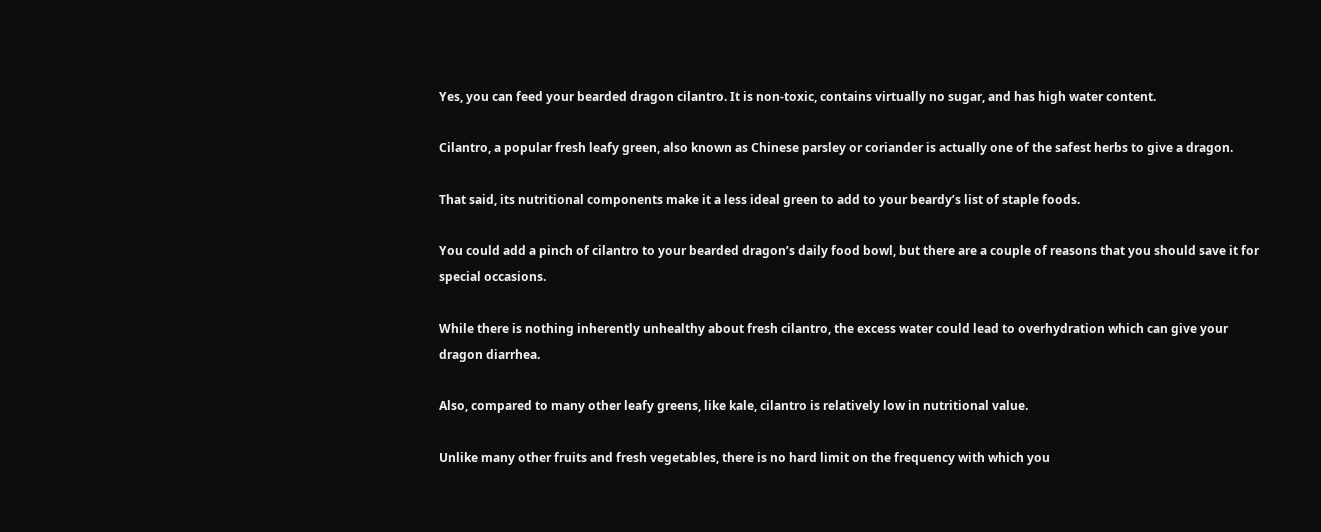Yes, you can feed your bearded dragon cilantro. It is non-toxic, contains virtually no sugar, and has high water content.

Cilantro, a popular fresh leafy green, also known as Chinese parsley or coriander is actually one of the safest herbs to give a dragon.

That said, its nutritional components make it a less ideal green to add to your beardy’s list of staple foods.

You could add a pinch of cilantro to your bearded dragon’s daily food bowl, but there are a couple of reasons that you should save it for special occasions.

While there is nothing inherently unhealthy about fresh cilantro, the excess water could lead to overhydration which can give your dragon diarrhea.

Also, compared to many other leafy greens, like kale, cilantro is relatively low in nutritional value.

Unlike many other fruits and fresh vegetables, there is no hard limit on the frequency with which you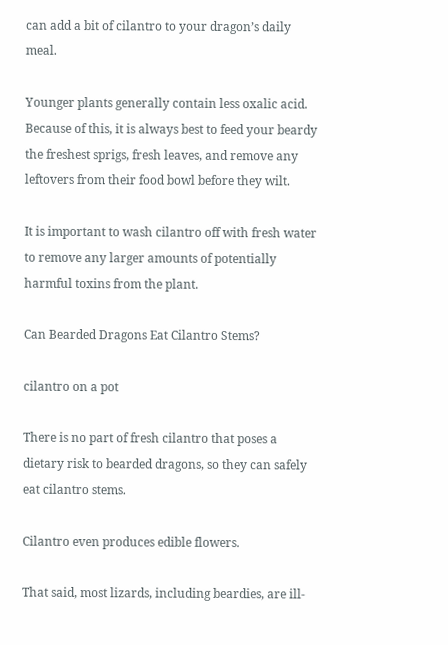can add a bit of cilantro to your dragon’s daily meal.

Younger plants generally contain less oxalic acid. Because of this, it is always best to feed your beardy the freshest sprigs, fresh leaves, and remove any leftovers from their food bowl before they wilt.

It is important to wash cilantro off with fresh water to remove any larger amounts of potentially harmful toxins from the plant.

Can Bearded Dragons Eat Cilantro Stems?

cilantro on a pot

There is no part of fresh cilantro that poses a dietary risk to bearded dragons, so they can safely eat cilantro stems.

Cilantro even produces edible flowers.

That said, most lizards, including beardies, are ill-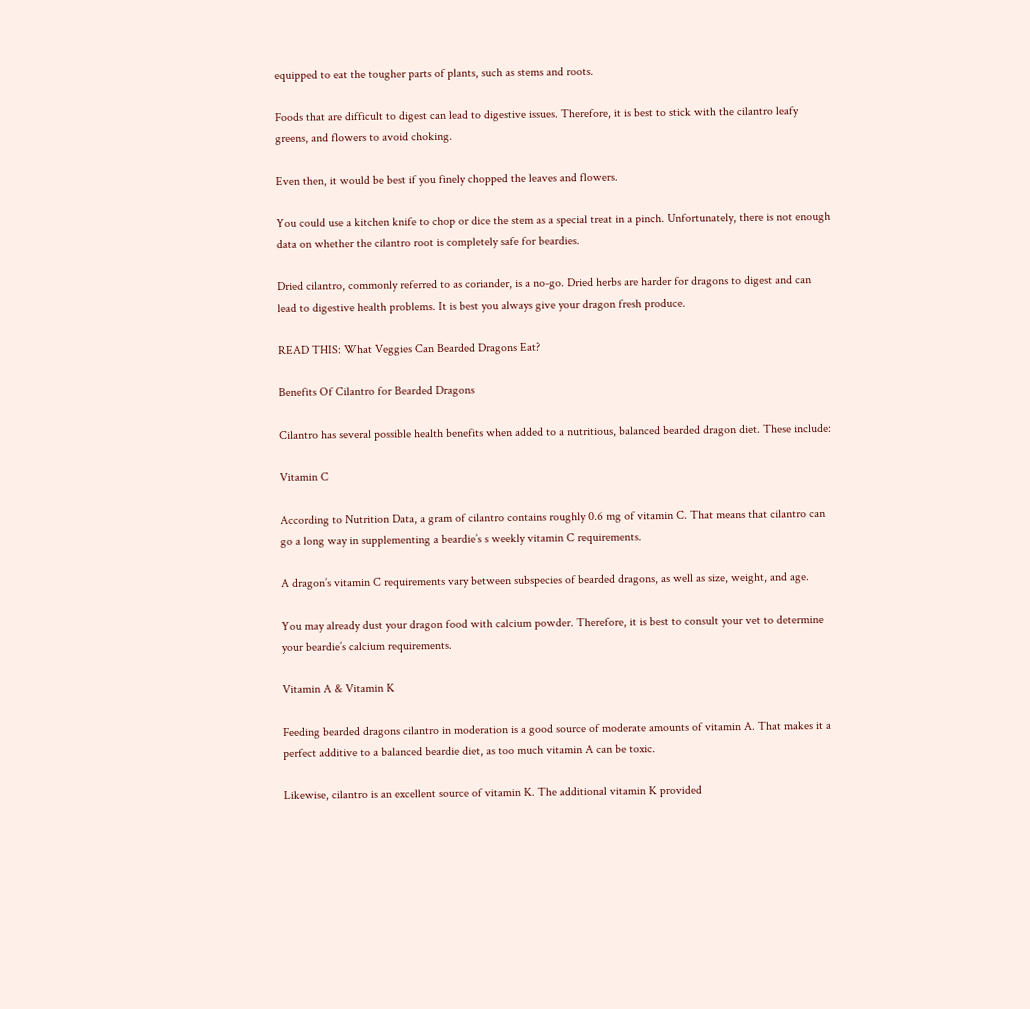equipped to eat the tougher parts of plants, such as stems and roots.

Foods that are difficult to digest can lead to digestive issues. Therefore, it is best to stick with the cilantro leafy greens, and flowers to avoid choking.

Even then, it would be best if you finely chopped the leaves and flowers.

You could use a kitchen knife to chop or dice the stem as a special treat in a pinch. Unfortunately, there is not enough data on whether the cilantro root is completely safe for beardies.

Dried cilantro, commonly referred to as coriander, is a no-go. Dried herbs are harder for dragons to digest and can lead to digestive health problems. It is best you always give your dragon fresh produce.

READ THIS: What Veggies Can Bearded Dragons Eat?

Benefits Of Cilantro for Bearded Dragons

Cilantro has several possible health benefits when added to a nutritious, balanced bearded dragon diet. These include:

Vitamin C

According to Nutrition Data, a gram of cilantro contains roughly 0.6 mg of vitamin C. That means that cilantro can go a long way in supplementing a beardie’s s weekly vitamin C requirements.

A dragon’s vitamin C requirements vary between subspecies of bearded dragons, as well as size, weight, and age.

You may already dust your dragon food with calcium powder. Therefore, it is best to consult your vet to determine your beardie’s calcium requirements.

Vitamin A & Vitamin K

Feeding bearded dragons cilantro in moderation is a good source of moderate amounts of vitamin A. That makes it a perfect additive to a balanced beardie diet, as too much vitamin A can be toxic.

Likewise, cilantro is an excellent source of vitamin K. The additional vitamin K provided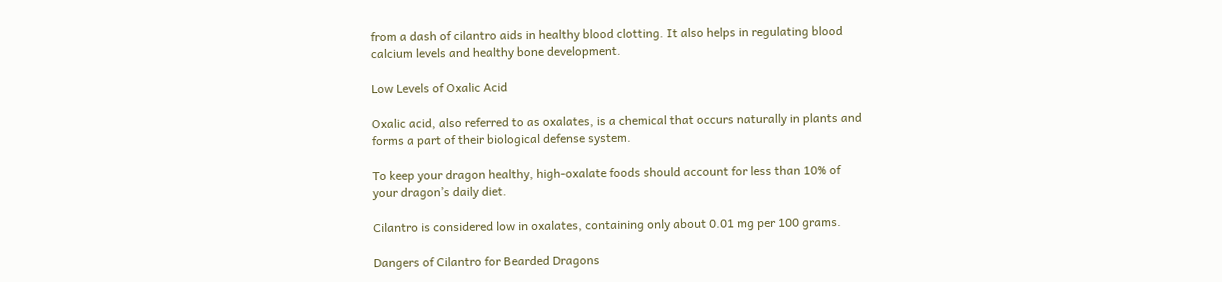from a dash of cilantro aids in healthy blood clotting. It also helps in regulating blood calcium levels and healthy bone development.

Low Levels of Oxalic Acid

Oxalic acid, also referred to as oxalates, is a chemical that occurs naturally in plants and forms a part of their biological defense system.

To keep your dragon healthy, high-oxalate foods should account for less than 10% of your dragon’s daily diet.

Cilantro is considered low in oxalates, containing only about 0.01 mg per 100 grams.

Dangers of Cilantro for Bearded Dragons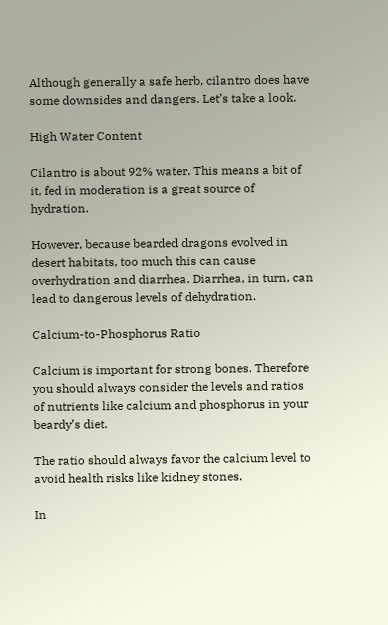Although generally a safe herb, cilantro does have some downsides and dangers. Let’s take a look.

High Water Content

Cilantro is about 92% water. This means a bit of it, fed in moderation is a great source of hydration.

However, because bearded dragons evolved in desert habitats, too much this can cause overhydration and diarrhea. Diarrhea, in turn, can lead to dangerous levels of dehydration.

Calcium-to-Phosphorus Ratio

Calcium is important for strong bones. Therefore you should always consider the levels and ratios of nutrients like calcium and phosphorus in your beardy’s diet.

The ratio should always favor the calcium level to avoid health risks like kidney stones.

In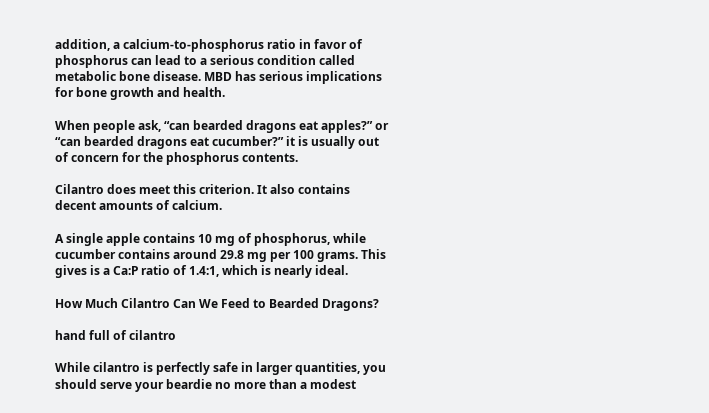addition, a calcium-to-phosphorus ratio in favor of phosphorus can lead to a serious condition called metabolic bone disease. MBD has serious implications for bone growth and health.

When people ask, “can bearded dragons eat apples?” or “can bearded dragons eat cucumber?” it is usually out of concern for the phosphorus contents.

Cilantro does meet this criterion. It also contains decent amounts of calcium.

A single apple contains 10 mg of phosphorus, while cucumber contains around 29.8 mg per 100 grams. This gives is a Ca:P ratio of 1.4:1, which is nearly ideal.

How Much Cilantro Can We Feed to Bearded Dragons?

hand full of cilantro

While cilantro is perfectly safe in larger quantities, you should serve your beardie no more than a modest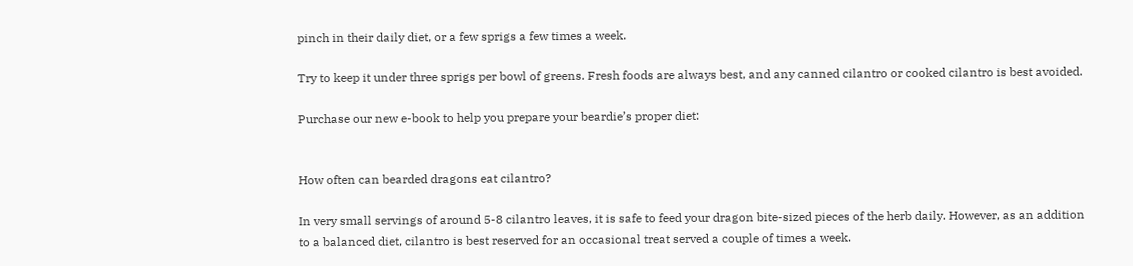pinch in their daily diet, or a few sprigs a few times a week.

Try to keep it under three sprigs per bowl of greens. Fresh foods are always best, and any canned cilantro or cooked cilantro is best avoided.

Purchase our new e-book to help you prepare your beardie’s proper diet:


How often can bearded dragons eat cilantro?

In very small servings of around 5-8 cilantro leaves, it is safe to feed your dragon bite-sized pieces of the herb daily. However, as an addition to a balanced diet, cilantro is best reserved for an occasional treat served a couple of times a week.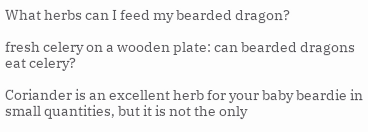What herbs can I feed my bearded dragon?

fresh celery on a wooden plate: can bearded dragons eat celery?

Coriander is an excellent herb for your baby beardie in small quantities, but it is not the only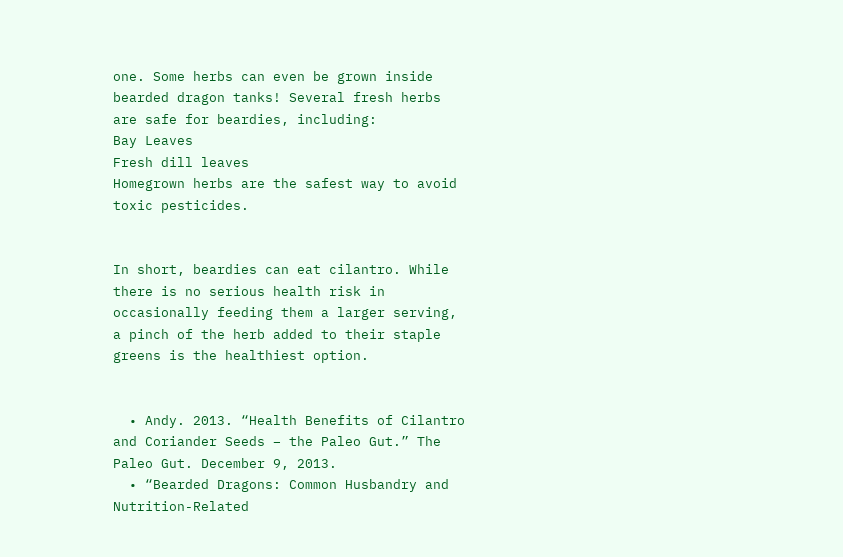one. Some herbs can even be grown inside bearded dragon tanks! Several fresh herbs are safe for beardies, including:
Bay Leaves
Fresh dill leaves
Homegrown herbs are the safest way to avoid toxic pesticides.


In short, beardies can eat cilantro. While there is no serious health risk in occasionally feeding them a larger serving, a pinch of the herb added to their staple greens is the healthiest option.


  • Andy. 2013. “Health Benefits of Cilantro and Coriander Seeds – the Paleo Gut.” The Paleo Gut. December 9, 2013.
  • “Bearded Dragons: Common Husbandry and Nutrition-Related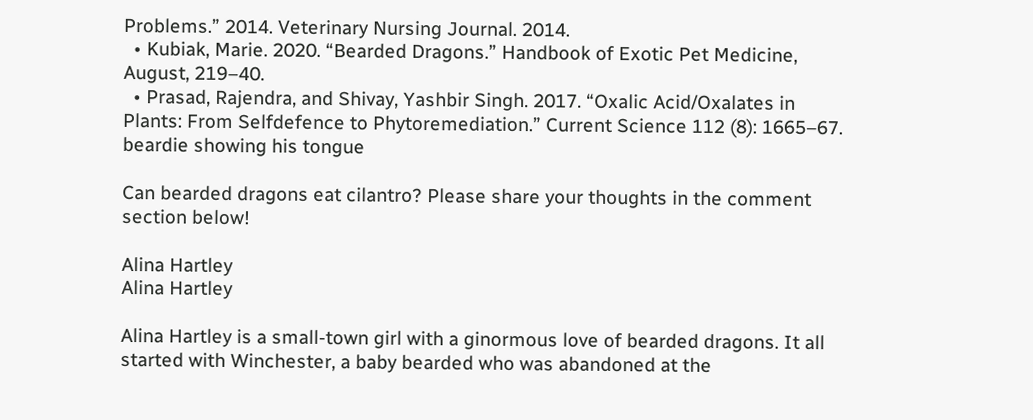Problems.” 2014. Veterinary Nursing Journal. 2014.
  • Kubiak, Marie. 2020. “Bearded Dragons.” Handbook of Exotic Pet Medicine, August, 219–40.
  • Prasad, Rajendra, and Shivay, Yashbir Singh. 2017. “Oxalic Acid/Oxalates in Plants: From Selfdefence to Phytoremediation.” Current Science 112 (8): 1665–67.
beardie showing his tongue

Can bearded dragons eat cilantro? Please share your thoughts in the comment section below!

Alina Hartley
Alina Hartley

Alina Hartley is a small-town girl with a ginormous love of bearded dragons. It all started with Winchester, a baby bearded who was abandoned at the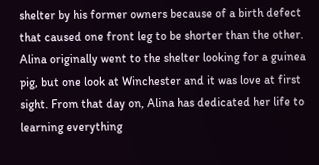shelter by his former owners because of a birth defect that caused one front leg to be shorter than the other. Alina originally went to the shelter looking for a guinea pig, but one look at Winchester and it was love at first sight. From that day on, Alina has dedicated her life to learning everything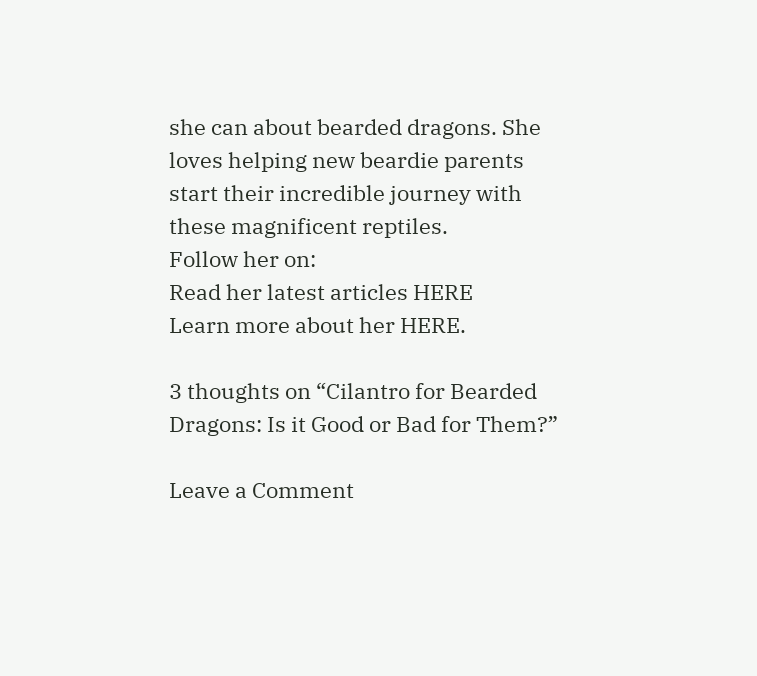she can about bearded dragons. She loves helping new beardie parents start their incredible journey with these magnificent reptiles.
Follow her on:
Read her latest articles HERE
Learn more about her HERE.

3 thoughts on “Cilantro for Bearded Dragons: Is it Good or Bad for Them?”

Leave a Comment